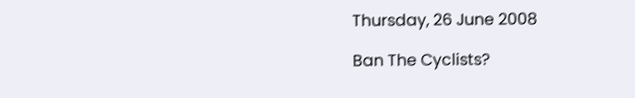Thursday, 26 June 2008

Ban The Cyclists?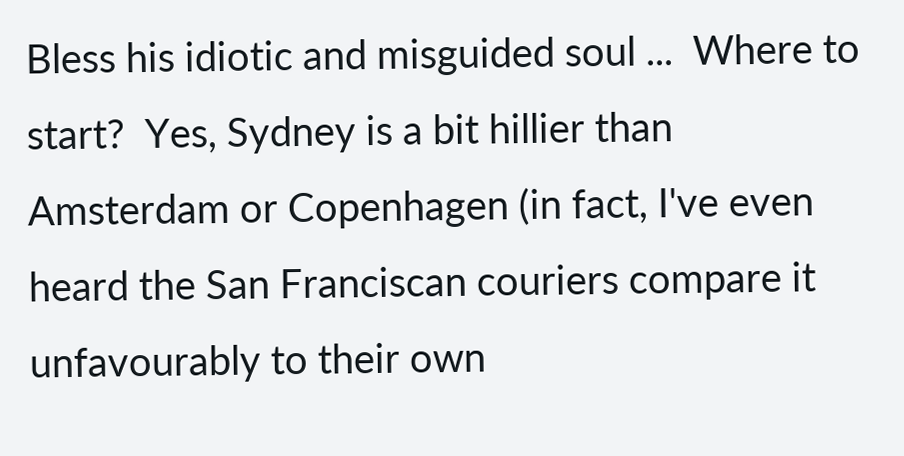Bless his idiotic and misguided soul ...  Where to start?  Yes, Sydney is a bit hillier than Amsterdam or Copenhagen (in fact, I've even heard the San Franciscan couriers compare it unfavourably to their own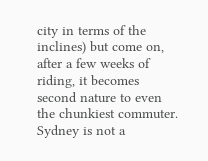city in terms of the inclines) but come on, after a few weeks of riding, it becomes second nature to even the chunkiest commuter.  Sydney is not a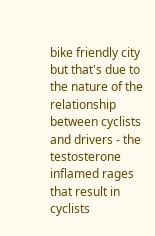bike friendly city but that's due to the nature of the relationship between cyclists and drivers - the testosterone inflamed rages that result in cyclists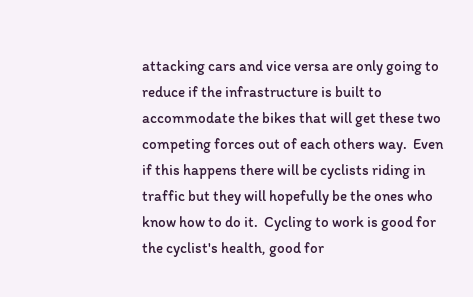attacking cars and vice versa are only going to reduce if the infrastructure is built to accommodate the bikes that will get these two competing forces out of each others way.  Even if this happens there will be cyclists riding in traffic but they will hopefully be the ones who know how to do it.  Cycling to work is good for the cyclist's health, good for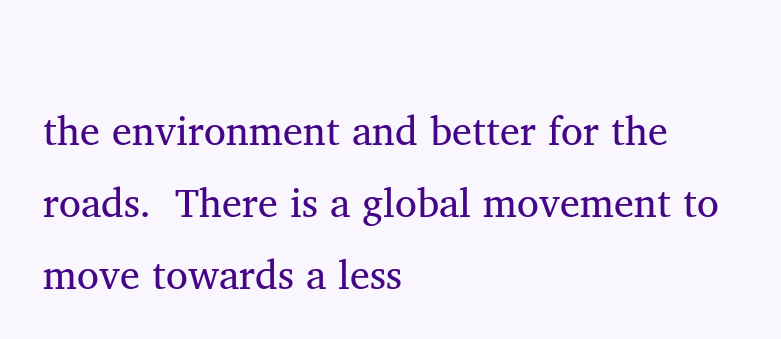the environment and better for the roads.  There is a global movement to move towards a less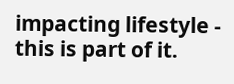impacting lifestyle - this is part of it.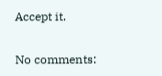Accept it.

No comments: